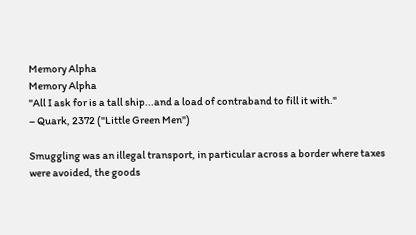Memory Alpha
Memory Alpha
"All I ask for is a tall ship...and a load of contraband to fill it with."
– Quark, 2372 ("Little Green Men")

Smuggling was an illegal transport, in particular across a border where taxes were avoided, the goods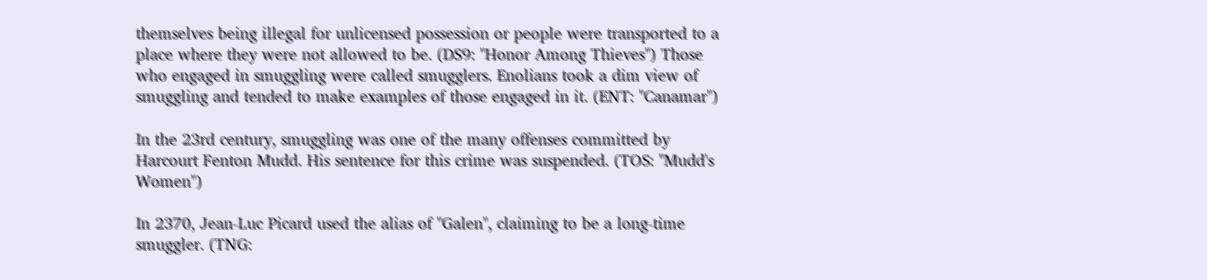themselves being illegal for unlicensed possession or people were transported to a place where they were not allowed to be. (DS9: "Honor Among Thieves") Those who engaged in smuggling were called smugglers. Enolians took a dim view of smuggling and tended to make examples of those engaged in it. (ENT: "Canamar")

In the 23rd century, smuggling was one of the many offenses committed by Harcourt Fenton Mudd. His sentence for this crime was suspended. (TOS: "Mudd's Women")

In 2370, Jean-Luc Picard used the alias of "Galen", claiming to be a long-time smuggler. (TNG: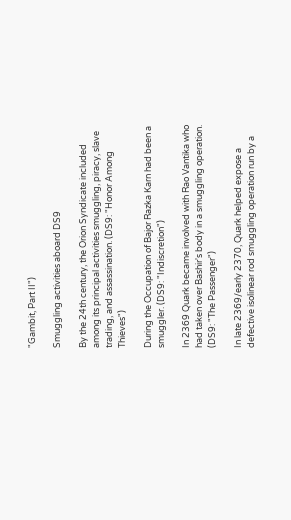"Gambit, Part II")

Smuggling activities aboard DS9

By the 24th century, the Orion Syndicate included among its principal activities smuggling, piracy, slave trading, and assassination. (DS9: "Honor Among Thieves")

During the Occupation of Bajor Razka Karn had been a smuggler. (DS9: "Indiscretion")

In 2369 Quark became involved with Rao Vantika who had taken over Bashir's body in a smuggling operation. (DS9: "The Passenger")

In late 2369/early 2370, Quark helped expose a defective isolinear rod smuggling operation run by a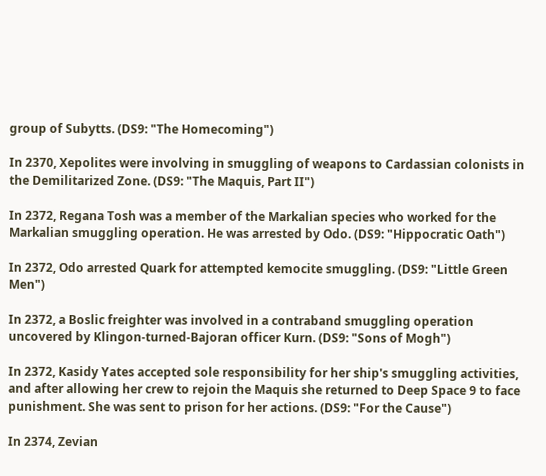group of Subytts. (DS9: "The Homecoming")

In 2370, Xepolites were involving in smuggling of weapons to Cardassian colonists in the Demilitarized Zone. (DS9: "The Maquis, Part II")

In 2372, Regana Tosh was a member of the Markalian species who worked for the Markalian smuggling operation. He was arrested by Odo. (DS9: "Hippocratic Oath")

In 2372, Odo arrested Quark for attempted kemocite smuggling. (DS9: "Little Green Men")

In 2372, a Boslic freighter was involved in a contraband smuggling operation uncovered by Klingon-turned-Bajoran officer Kurn. (DS9: "Sons of Mogh")

In 2372, Kasidy Yates accepted sole responsibility for her ship's smuggling activities, and after allowing her crew to rejoin the Maquis she returned to Deep Space 9 to face punishment. She was sent to prison for her actions. (DS9: "For the Cause")

In 2374, Zevian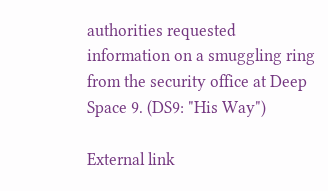authorities requested information on a smuggling ring from the security office at Deep Space 9. (DS9: "His Way")

External link